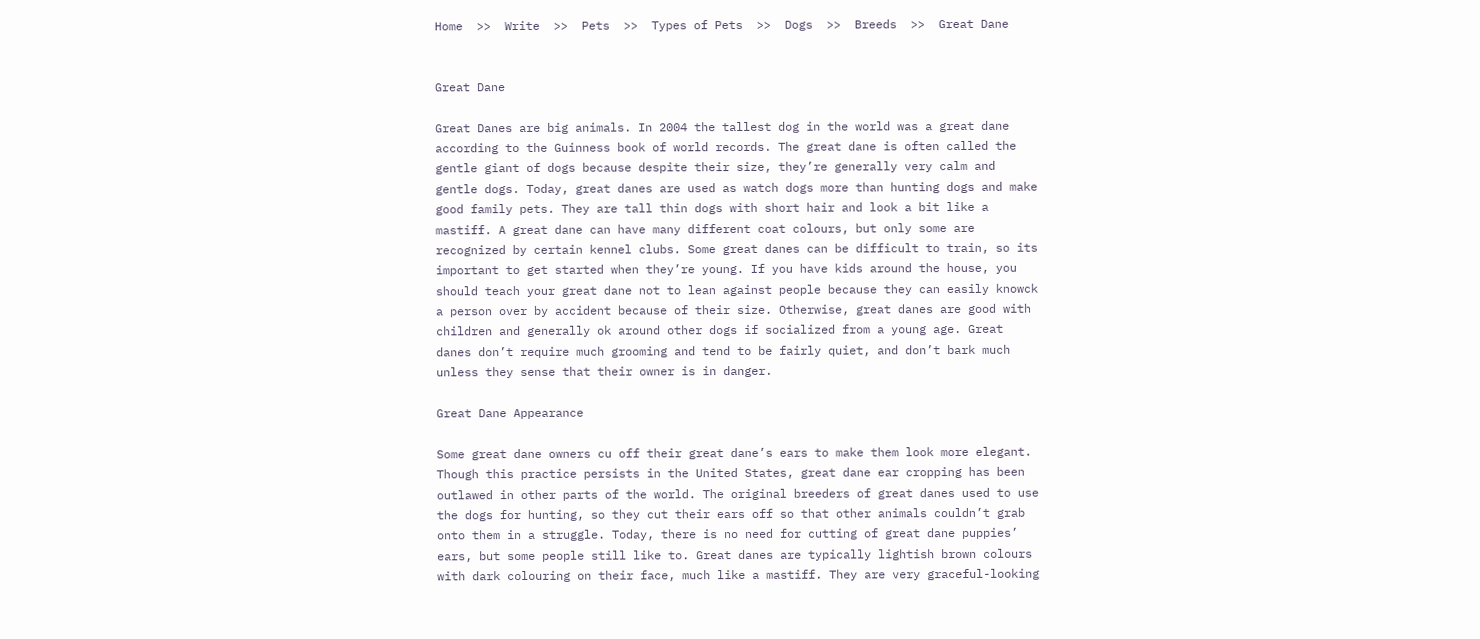Home  >>  Write  >>  Pets  >>  Types of Pets  >>  Dogs  >>  Breeds  >>  Great Dane


Great Dane

Great Danes are big animals. In 2004 the tallest dog in the world was a great dane according to the Guinness book of world records. The great dane is often called the gentle giant of dogs because despite their size, they’re generally very calm and gentle dogs. Today, great danes are used as watch dogs more than hunting dogs and make good family pets. They are tall thin dogs with short hair and look a bit like a mastiff. A great dane can have many different coat colours, but only some are recognized by certain kennel clubs. Some great danes can be difficult to train, so its important to get started when they’re young. If you have kids around the house, you should teach your great dane not to lean against people because they can easily knowck a person over by accident because of their size. Otherwise, great danes are good with children and generally ok around other dogs if socialized from a young age. Great danes don’t require much grooming and tend to be fairly quiet, and don’t bark much unless they sense that their owner is in danger.

Great Dane Appearance

Some great dane owners cu off their great dane’s ears to make them look more elegant. Though this practice persists in the United States, great dane ear cropping has been outlawed in other parts of the world. The original breeders of great danes used to use the dogs for hunting, so they cut their ears off so that other animals couldn’t grab onto them in a struggle. Today, there is no need for cutting of great dane puppies’ ears, but some people still like to. Great danes are typically lightish brown colours with dark colouring on their face, much like a mastiff. They are very graceful-looking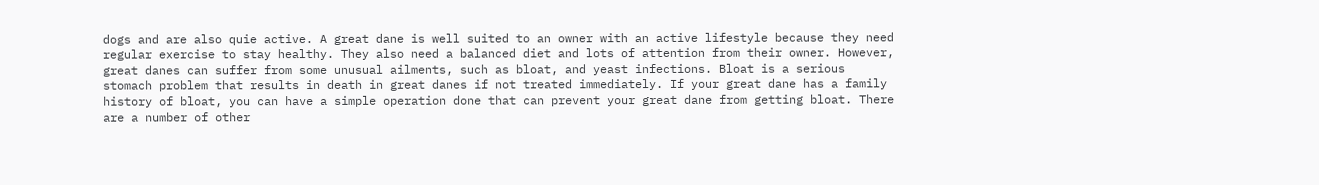dogs and are also quie active. A great dane is well suited to an owner with an active lifestyle because they need regular exercise to stay healthy. They also need a balanced diet and lots of attention from their owner. However, great danes can suffer from some unusual ailments, such as bloat, and yeast infections. Bloat is a serious stomach problem that results in death in great danes if not treated immediately. If your great dane has a family history of bloat, you can have a simple operation done that can prevent your great dane from getting bloat. There are a number of other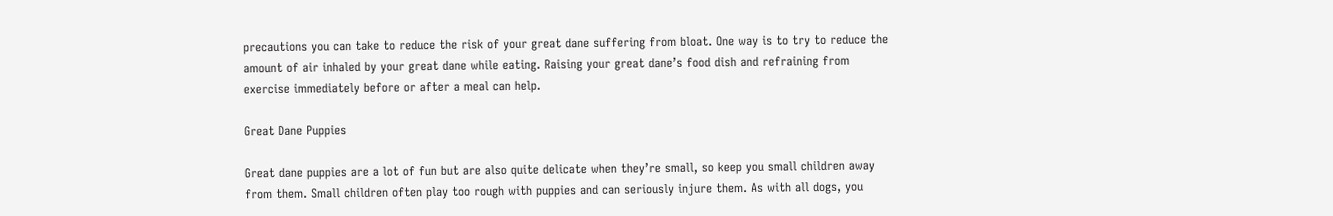precautions you can take to reduce the risk of your great dane suffering from bloat. One way is to try to reduce the amount of air inhaled by your great dane while eating. Raising your great dane’s food dish and refraining from exercise immediately before or after a meal can help.

Great Dane Puppies

Great dane puppies are a lot of fun but are also quite delicate when they’re small, so keep you small children away from them. Small children often play too rough with puppies and can seriously injure them. As with all dogs, you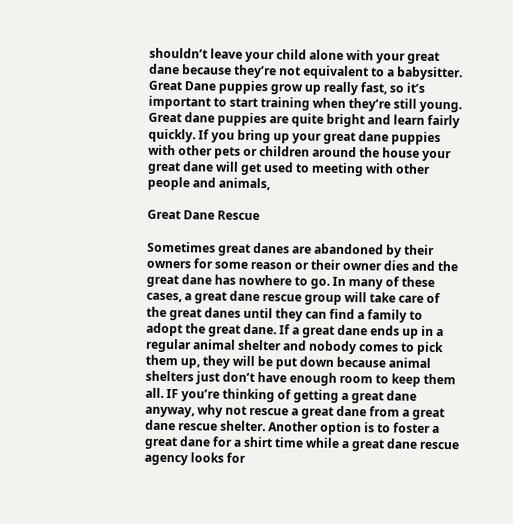shouldn’t leave your child alone with your great dane because they’re not equivalent to a babysitter. Great Dane puppies grow up really fast, so it’s important to start training when they’re still young. Great dane puppies are quite bright and learn fairly quickly. If you bring up your great dane puppies with other pets or children around the house your great dane will get used to meeting with other people and animals,

Great Dane Rescue

Sometimes great danes are abandoned by their owners for some reason or their owner dies and the great dane has nowhere to go. In many of these cases, a great dane rescue group will take care of the great danes until they can find a family to adopt the great dane. If a great dane ends up in a regular animal shelter and nobody comes to pick them up, they will be put down because animal shelters just don’t have enough room to keep them all. IF you’re thinking of getting a great dane anyway, why not rescue a great dane from a great dane rescue shelter. Another option is to foster a great dane for a shirt time while a great dane rescue agency looks for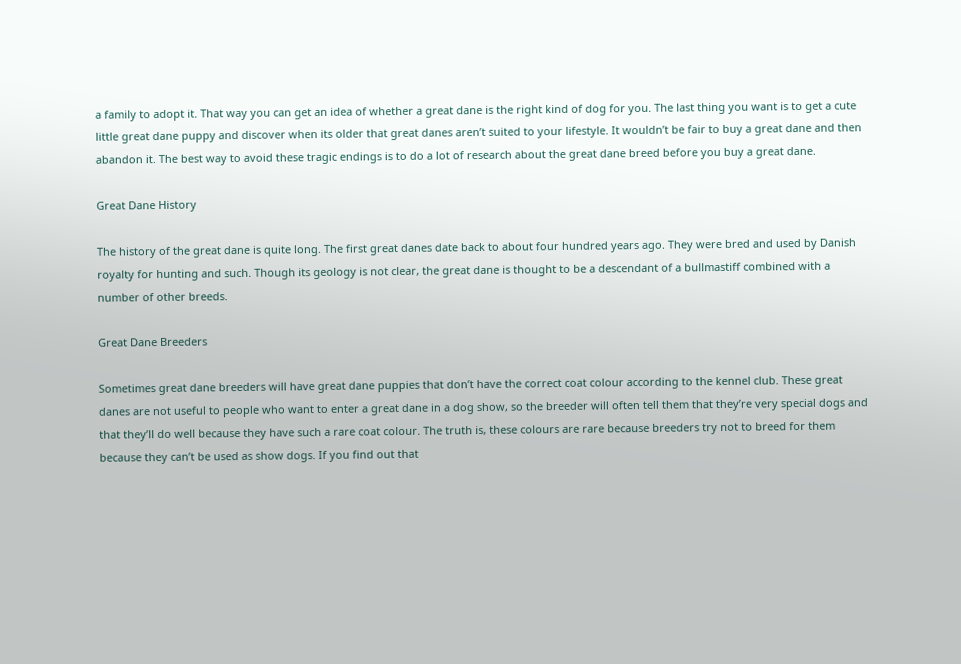a family to adopt it. That way you can get an idea of whether a great dane is the right kind of dog for you. The last thing you want is to get a cute little great dane puppy and discover when its older that great danes aren’t suited to your lifestyle. It wouldn’t be fair to buy a great dane and then abandon it. The best way to avoid these tragic endings is to do a lot of research about the great dane breed before you buy a great dane.

Great Dane History

The history of the great dane is quite long. The first great danes date back to about four hundred years ago. They were bred and used by Danish royalty for hunting and such. Though its geology is not clear, the great dane is thought to be a descendant of a bullmastiff combined with a number of other breeds.

Great Dane Breeders

Sometimes great dane breeders will have great dane puppies that don’t have the correct coat colour according to the kennel club. These great danes are not useful to people who want to enter a great dane in a dog show, so the breeder will often tell them that they’re very special dogs and that they’ll do well because they have such a rare coat colour. The truth is, these colours are rare because breeders try not to breed for them because they can’t be used as show dogs. If you find out that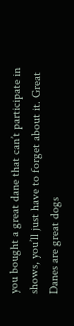you bought a great dane that can’t participate in shows, you’ll just have to forget about it. Great Danes are great dogs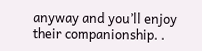anyway and you’ll enjoy their companionship. .